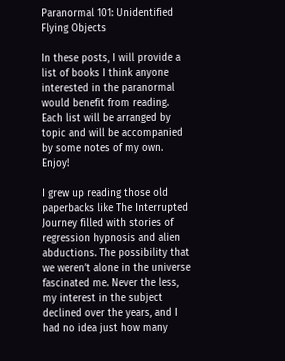Paranormal 101: Unidentified Flying Objects

In these posts, I will provide a list of books I think anyone interested in the paranormal would benefit from reading. Each list will be arranged by topic and will be accompanied by some notes of my own. Enjoy!

I grew up reading those old paperbacks like The Interrupted Journey filled with stories of regression hypnosis and alien abductions. The possibility that we weren’t alone in the universe fascinated me. Never the less, my interest in the subject declined over the years, and I had no idea just how many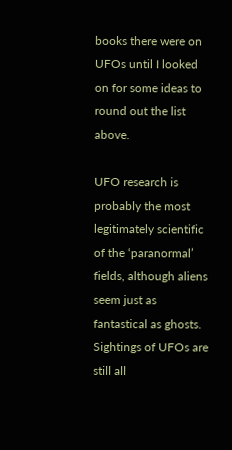books there were on UFOs until I looked on for some ideas to round out the list above.

UFO research is probably the most legitimately scientific of the ‘paranormal’ fields, although aliens seem just as fantastical as ghosts. Sightings of UFOs are still all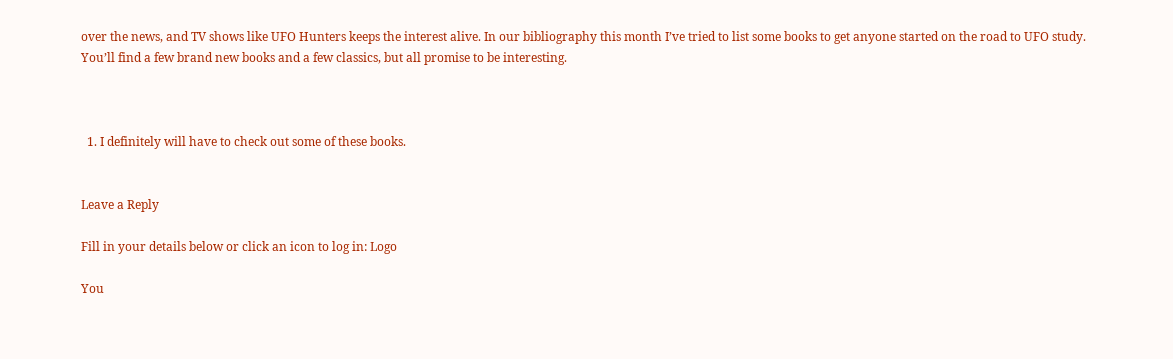over the news, and TV shows like UFO Hunters keeps the interest alive. In our bibliography this month I’ve tried to list some books to get anyone started on the road to UFO study. You’ll find a few brand new books and a few classics, but all promise to be interesting.



  1. I definitely will have to check out some of these books.


Leave a Reply

Fill in your details below or click an icon to log in: Logo

You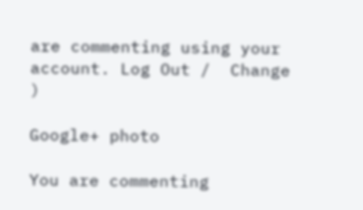are commenting using your account. Log Out /  Change )

Google+ photo

You are commenting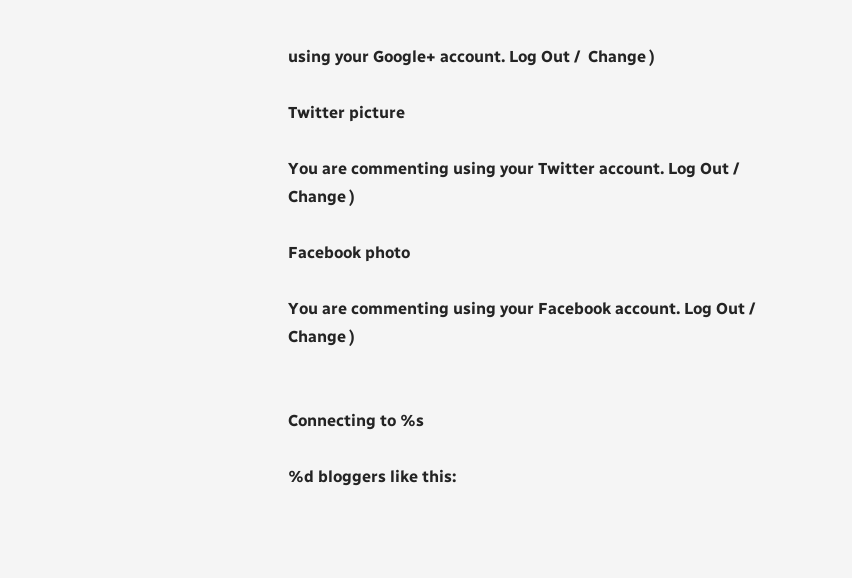using your Google+ account. Log Out /  Change )

Twitter picture

You are commenting using your Twitter account. Log Out /  Change )

Facebook photo

You are commenting using your Facebook account. Log Out /  Change )


Connecting to %s

%d bloggers like this: